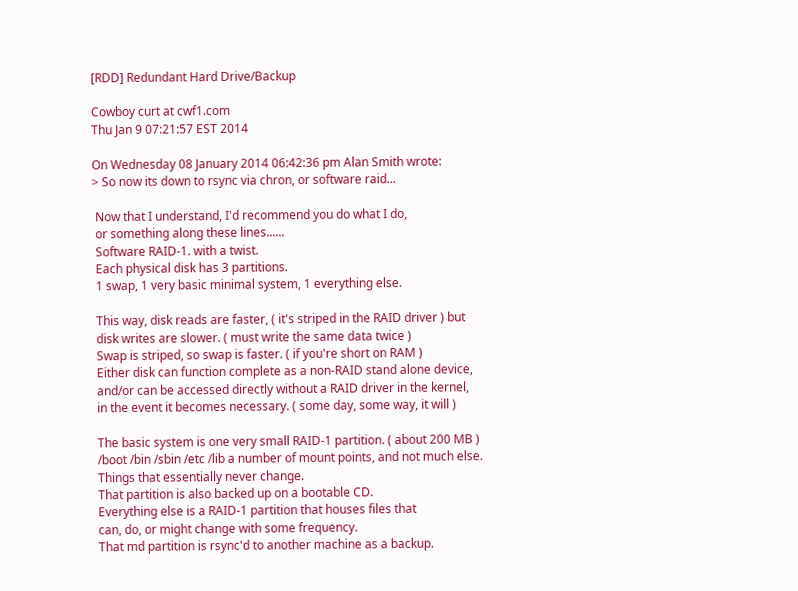[RDD] Redundant Hard Drive/Backup

Cowboy curt at cwf1.com
Thu Jan 9 07:21:57 EST 2014

On Wednesday 08 January 2014 06:42:36 pm Alan Smith wrote:
> So now its down to rsync via chron, or software raid...

 Now that I understand, I'd recommend you do what I do,
 or something along these lines......
 Software RAID-1. with a twist.
 Each physical disk has 3 partitions.
 1 swap, 1 very basic minimal system, 1 everything else.

 This way, disk reads are faster, ( it's striped in the RAID driver ) but
 disk writes are slower. ( must write the same data twice )
 Swap is striped, so swap is faster. ( if you're short on RAM )
 Either disk can function complete as a non-RAID stand alone device,
 and/or can be accessed directly without a RAID driver in the kernel,
 in the event it becomes necessary. ( some day, some way, it will )

 The basic system is one very small RAID-1 partition. ( about 200 MB )
 /boot /bin /sbin /etc /lib a number of mount points, and not much else.
 Things that essentially never change.
 That partition is also backed up on a bootable CD.
 Everything else is a RAID-1 partition that houses files that
 can, do, or might change with some frequency.
 That md partition is rsync'd to another machine as a backup.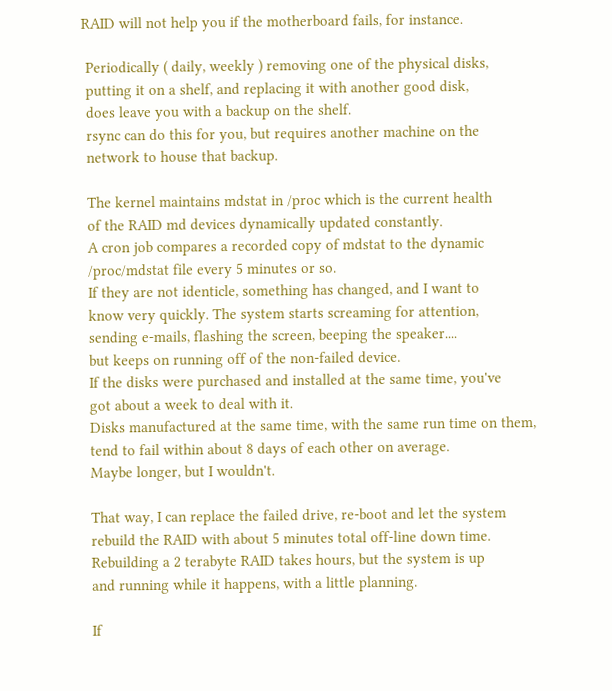RAID will not help you if the motherboard fails, for instance.

 Periodically ( daily, weekly ) removing one of the physical disks,
 putting it on a shelf, and replacing it with another good disk,
 does leave you with a backup on the shelf.
 rsync can do this for you, but requires another machine on the
 network to house that backup.

 The kernel maintains mdstat in /proc which is the current health
 of the RAID md devices dynamically updated constantly.
 A cron job compares a recorded copy of mdstat to the dynamic
 /proc/mdstat file every 5 minutes or so.
 If they are not identicle, something has changed, and I want to
 know very quickly. The system starts screaming for attention,
 sending e-mails, flashing the screen, beeping the speaker....
 but keeps on running off of the non-failed device.
 If the disks were purchased and installed at the same time, you've
 got about a week to deal with it.
 Disks manufactured at the same time, with the same run time on them,
 tend to fail within about 8 days of each other on average.
 Maybe longer, but I wouldn't.

 That way, I can replace the failed drive, re-boot and let the system
 rebuild the RAID with about 5 minutes total off-line down time.
 Rebuilding a 2 terabyte RAID takes hours, but the system is up
 and running while it happens, with a little planning.

 If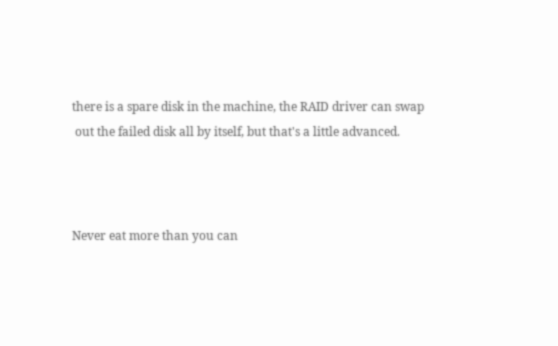there is a spare disk in the machine, the RAID driver can swap
 out the failed disk all by itself, but that's a little advanced.



Never eat more than you can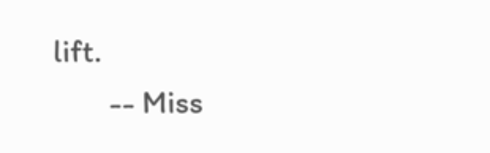lift.
        -- Miss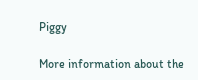Piggy

More information about the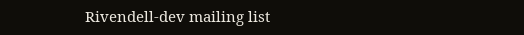Rivendell-dev mailing list